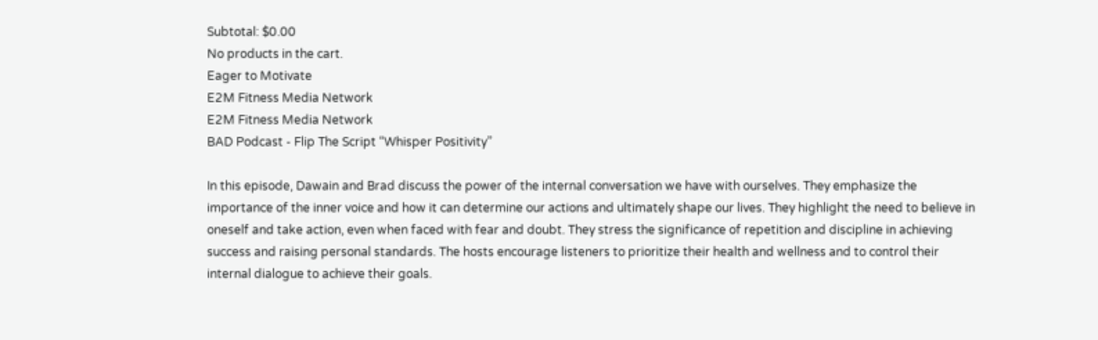Subtotal: $0.00
No products in the cart.
Eager to Motivate
E2M Fitness Media Network
E2M Fitness Media Network
BAD Podcast - Flip The Script “Whisper Positivity”

In this episode, Dawain and Brad discuss the power of the internal conversation we have with ourselves. They emphasize the importance of the inner voice and how it can determine our actions and ultimately shape our lives. They highlight the need to believe in oneself and take action, even when faced with fear and doubt. They stress the significance of repetition and discipline in achieving success and raising personal standards. The hosts encourage listeners to prioritize their health and wellness and to control their internal dialogue to achieve their goals.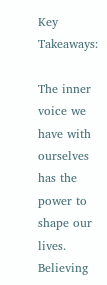Key Takeaways:

The inner voice we have with ourselves has the power to shape our lives.
Believing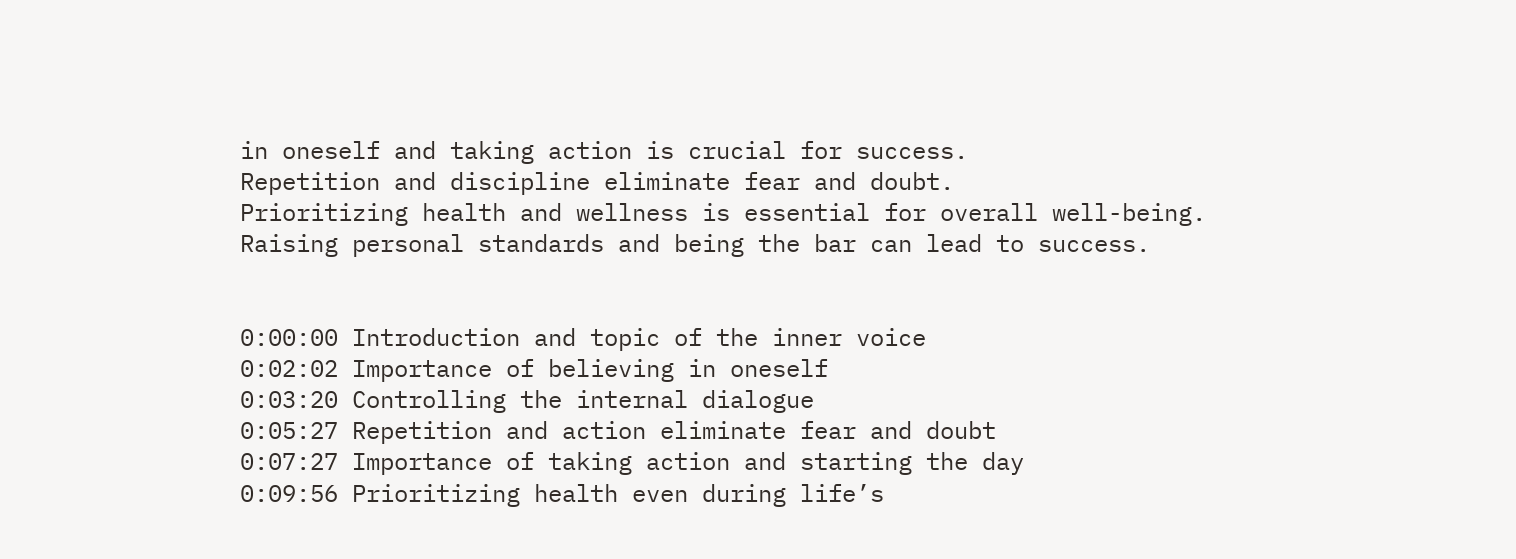in oneself and taking action is crucial for success.
Repetition and discipline eliminate fear and doubt.
Prioritizing health and wellness is essential for overall well-being.
Raising personal standards and being the bar can lead to success.


0:00:00 Introduction and topic of the inner voice
0:02:02 Importance of believing in oneself
0:03:20 Controlling the internal dialogue
0:05:27 Repetition and action eliminate fear and doubt
0:07:27 Importance of taking action and starting the day
0:09:56 Prioritizing health even during life’s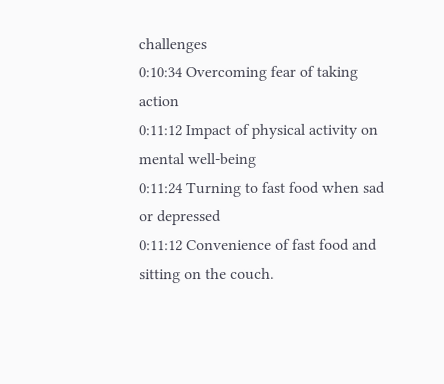challenges
0:10:34 Overcoming fear of taking action
0:11:12 Impact of physical activity on mental well-being
0:11:24 Turning to fast food when sad or depressed
0:11:12 Convenience of fast food and sitting on the couch.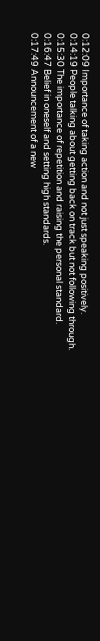0:12:09 Importance of taking action and not just speaking positively.
0:14:19 People talking about getting back on track but not following through.
0:15:30 The importance of repetition and raising the personal standard.
0:16:47 Belief in oneself and setting high standards.
0:17:49 Announcement of a new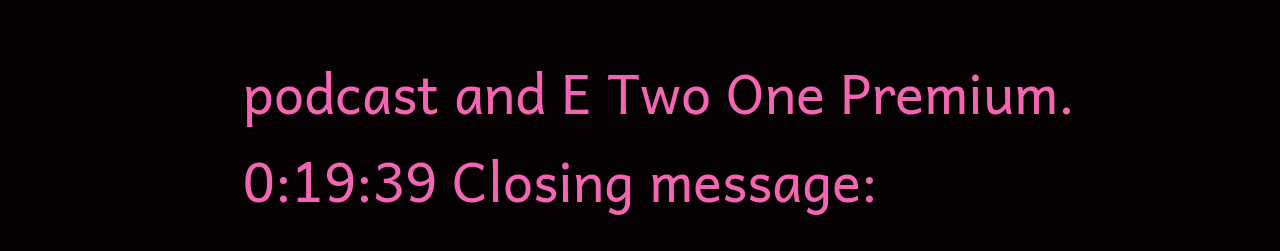podcast and E Two One Premium.
0:19:39 Closing message: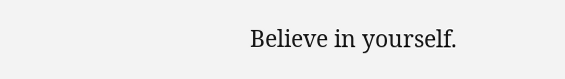Believe in yourself.